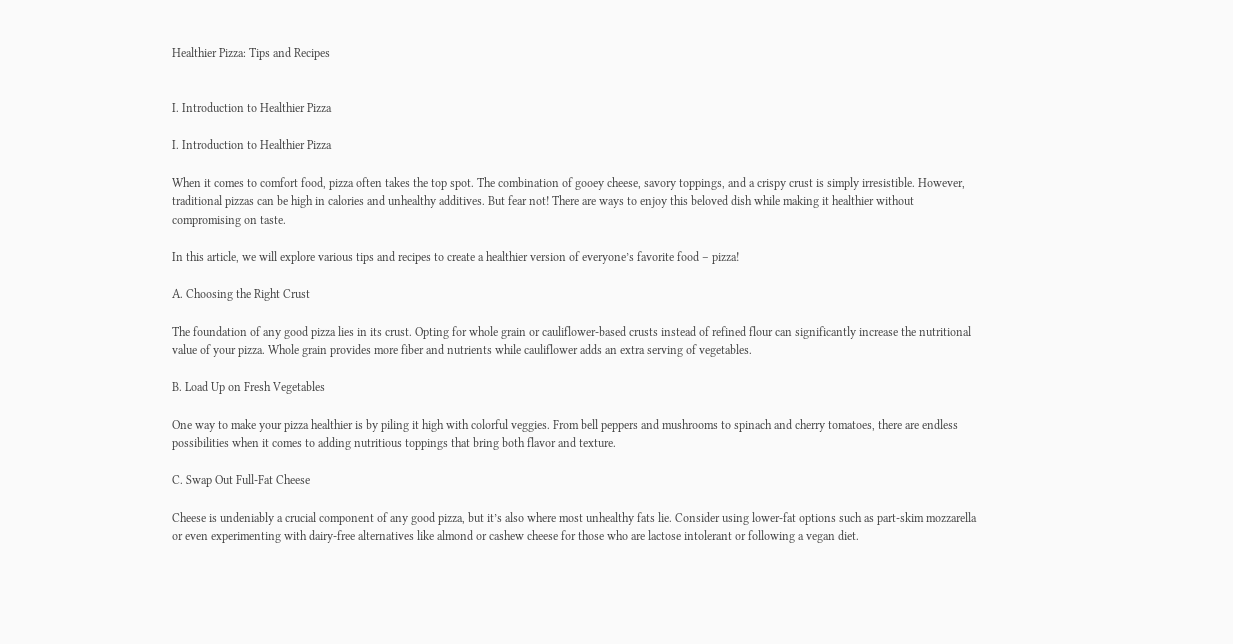Healthier Pizza: Tips and Recipes


I. Introduction to Healthier Pizza

I. Introduction to Healthier Pizza

When it comes to comfort food, pizza often takes the top spot. The combination of gooey cheese, savory toppings, and a crispy crust is simply irresistible. However, traditional pizzas can be high in calories and unhealthy additives. But fear not! There are ways to enjoy this beloved dish while making it healthier without compromising on taste.

In this article, we will explore various tips and recipes to create a healthier version of everyone’s favorite food – pizza!

A. Choosing the Right Crust

The foundation of any good pizza lies in its crust. Opting for whole grain or cauliflower-based crusts instead of refined flour can significantly increase the nutritional value of your pizza. Whole grain provides more fiber and nutrients while cauliflower adds an extra serving of vegetables.

B. Load Up on Fresh Vegetables

One way to make your pizza healthier is by piling it high with colorful veggies. From bell peppers and mushrooms to spinach and cherry tomatoes, there are endless possibilities when it comes to adding nutritious toppings that bring both flavor and texture.

C. Swap Out Full-Fat Cheese

Cheese is undeniably a crucial component of any good pizza, but it’s also where most unhealthy fats lie. Consider using lower-fat options such as part-skim mozzarella or even experimenting with dairy-free alternatives like almond or cashew cheese for those who are lactose intolerant or following a vegan diet.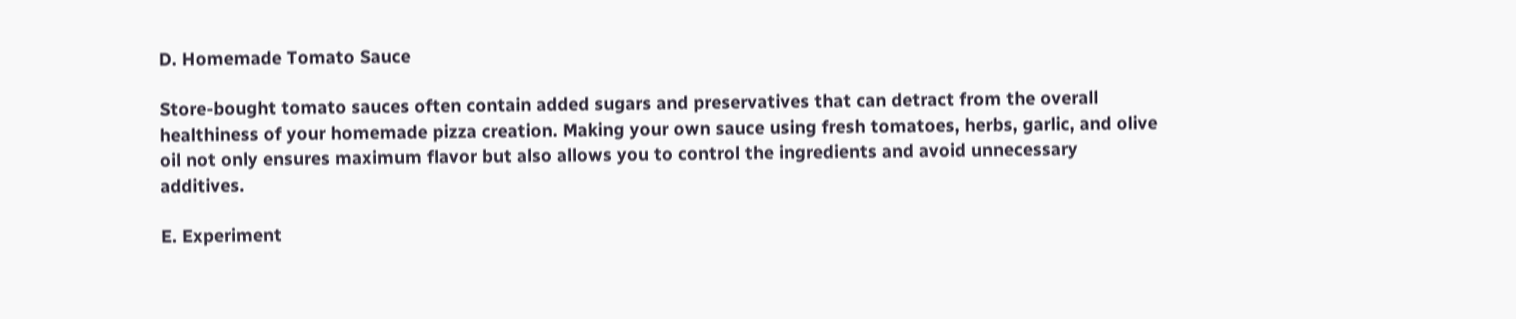D. Homemade Tomato Sauce

Store-bought tomato sauces often contain added sugars and preservatives that can detract from the overall healthiness of your homemade pizza creation. Making your own sauce using fresh tomatoes, herbs, garlic, and olive oil not only ensures maximum flavor but also allows you to control the ingredients and avoid unnecessary additives.

E. Experiment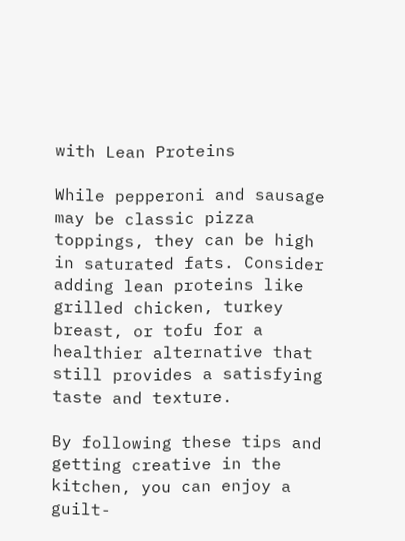with Lean Proteins

While pepperoni and sausage may be classic pizza toppings, they can be high in saturated fats. Consider adding lean proteins like grilled chicken, turkey breast, or tofu for a healthier alternative that still provides a satisfying taste and texture.

By following these tips and getting creative in the kitchen, you can enjoy a guilt-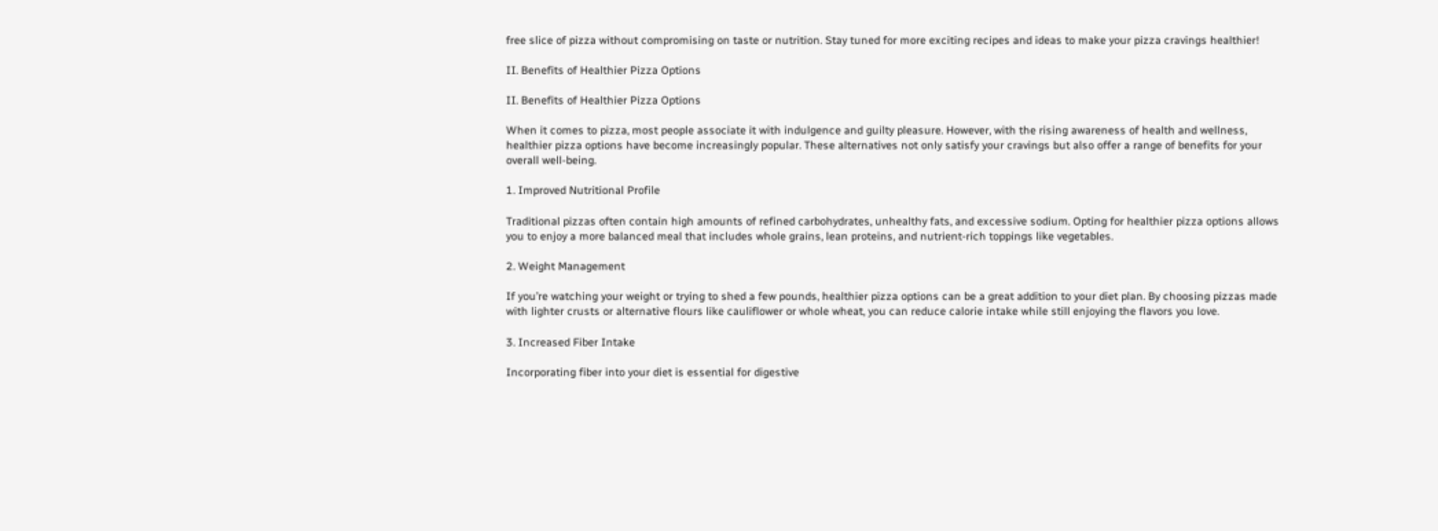free slice of pizza without compromising on taste or nutrition. Stay tuned for more exciting recipes and ideas to make your pizza cravings healthier!

II. Benefits of Healthier Pizza Options

II. Benefits of Healthier Pizza Options

When it comes to pizza, most people associate it with indulgence and guilty pleasure. However, with the rising awareness of health and wellness, healthier pizza options have become increasingly popular. These alternatives not only satisfy your cravings but also offer a range of benefits for your overall well-being.

1. Improved Nutritional Profile

Traditional pizzas often contain high amounts of refined carbohydrates, unhealthy fats, and excessive sodium. Opting for healthier pizza options allows you to enjoy a more balanced meal that includes whole grains, lean proteins, and nutrient-rich toppings like vegetables.

2. Weight Management

If you’re watching your weight or trying to shed a few pounds, healthier pizza options can be a great addition to your diet plan. By choosing pizzas made with lighter crusts or alternative flours like cauliflower or whole wheat, you can reduce calorie intake while still enjoying the flavors you love.

3. Increased Fiber Intake

Incorporating fiber into your diet is essential for digestive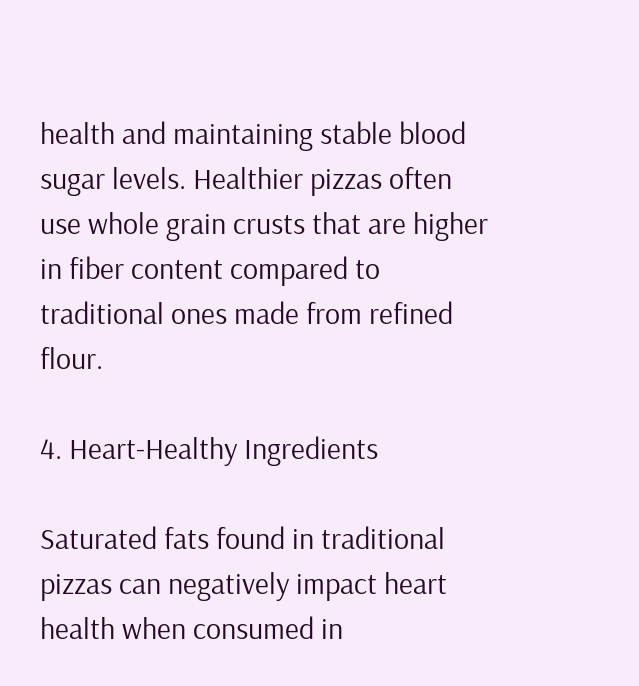health and maintaining stable blood sugar levels. Healthier pizzas often use whole grain crusts that are higher in fiber content compared to traditional ones made from refined flour.

4. Heart-Healthy Ingredients

Saturated fats found in traditional pizzas can negatively impact heart health when consumed in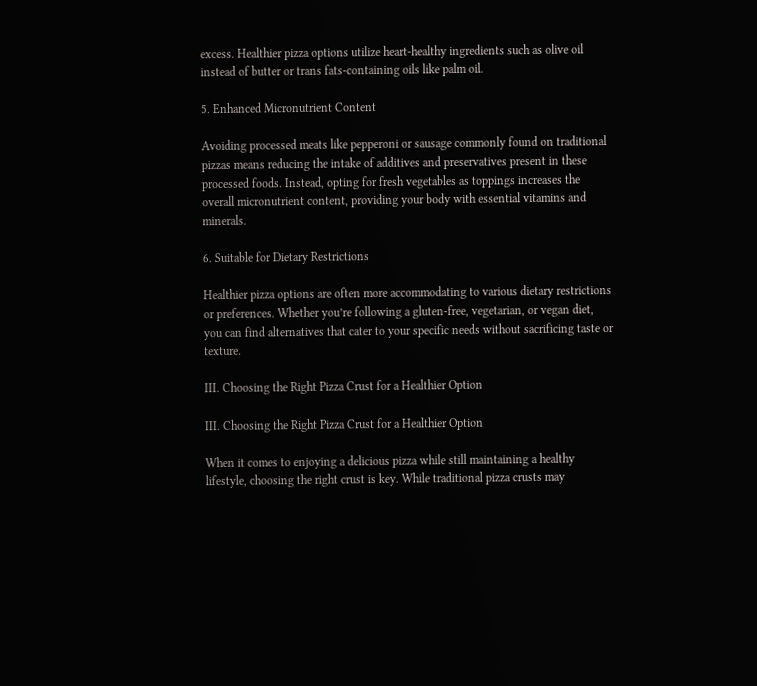excess. Healthier pizza options utilize heart-healthy ingredients such as olive oil instead of butter or trans fats-containing oils like palm oil.

5. Enhanced Micronutrient Content

Avoiding processed meats like pepperoni or sausage commonly found on traditional pizzas means reducing the intake of additives and preservatives present in these processed foods. Instead, opting for fresh vegetables as toppings increases the overall micronutrient content, providing your body with essential vitamins and minerals.

6. Suitable for Dietary Restrictions

Healthier pizza options are often more accommodating to various dietary restrictions or preferences. Whether you’re following a gluten-free, vegetarian, or vegan diet, you can find alternatives that cater to your specific needs without sacrificing taste or texture.

III. Choosing the Right Pizza Crust for a Healthier Option

III. Choosing the Right Pizza Crust for a Healthier Option

When it comes to enjoying a delicious pizza while still maintaining a healthy lifestyle, choosing the right crust is key. While traditional pizza crusts may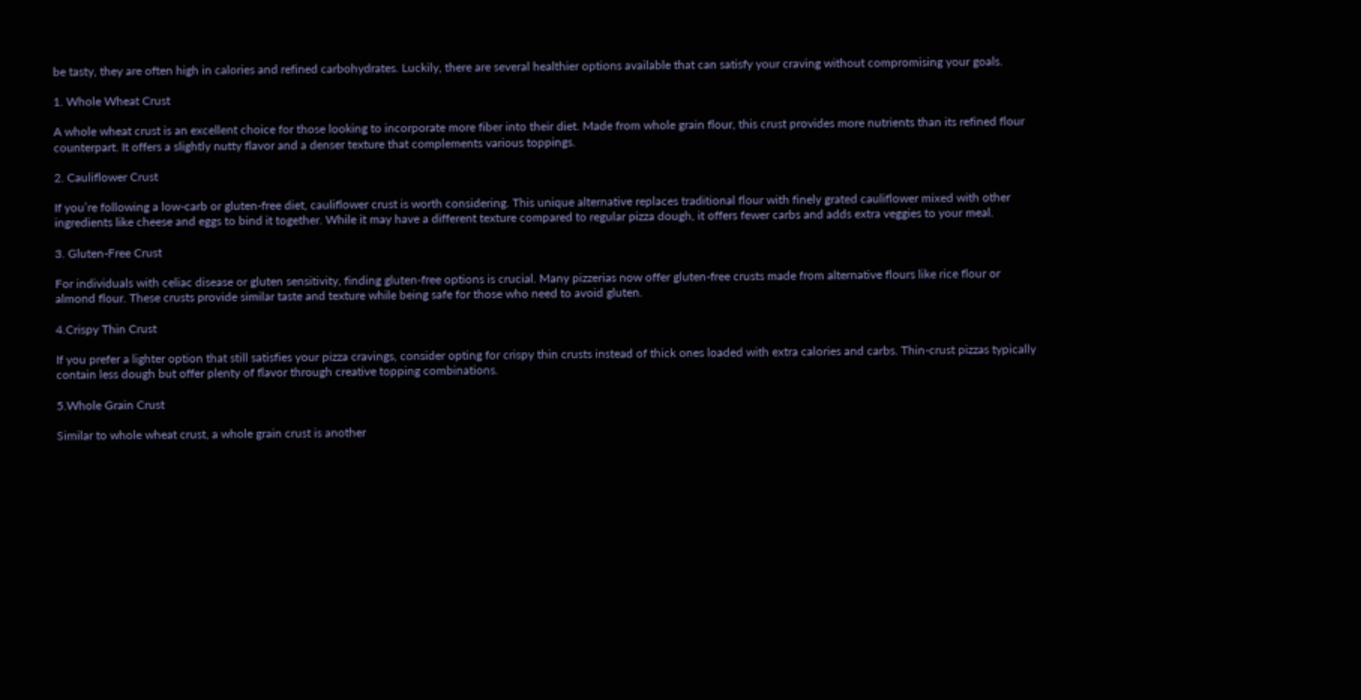be tasty, they are often high in calories and refined carbohydrates. Luckily, there are several healthier options available that can satisfy your craving without compromising your goals.

1. Whole Wheat Crust

A whole wheat crust is an excellent choice for those looking to incorporate more fiber into their diet. Made from whole grain flour, this crust provides more nutrients than its refined flour counterpart. It offers a slightly nutty flavor and a denser texture that complements various toppings.

2. Cauliflower Crust

If you’re following a low-carb or gluten-free diet, cauliflower crust is worth considering. This unique alternative replaces traditional flour with finely grated cauliflower mixed with other ingredients like cheese and eggs to bind it together. While it may have a different texture compared to regular pizza dough, it offers fewer carbs and adds extra veggies to your meal.

3. Gluten-Free Crust

For individuals with celiac disease or gluten sensitivity, finding gluten-free options is crucial. Many pizzerias now offer gluten-free crusts made from alternative flours like rice flour or almond flour. These crusts provide similar taste and texture while being safe for those who need to avoid gluten.

4.Crispy Thin Crust

If you prefer a lighter option that still satisfies your pizza cravings, consider opting for crispy thin crusts instead of thick ones loaded with extra calories and carbs. Thin-crust pizzas typically contain less dough but offer plenty of flavor through creative topping combinations.

5.Whole Grain Crust

Similar to whole wheat crust, a whole grain crust is another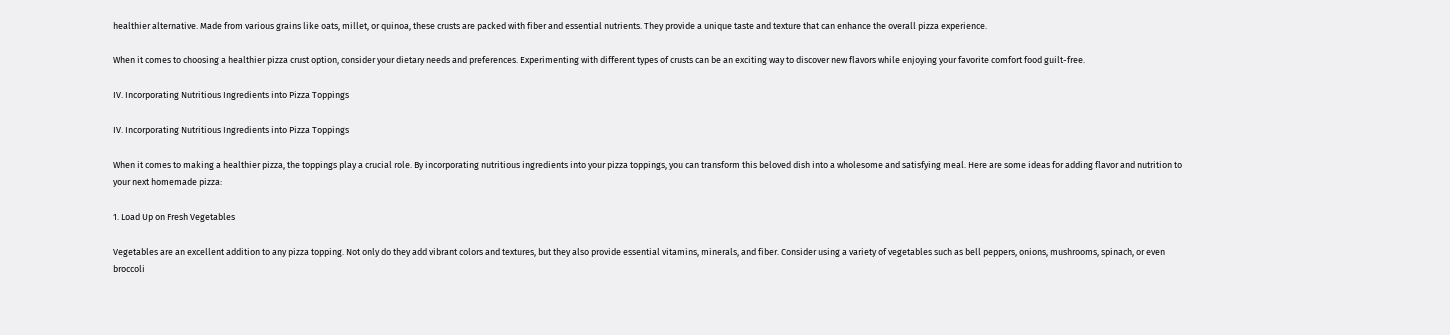healthier alternative. Made from various grains like oats, millet, or quinoa, these crusts are packed with fiber and essential nutrients. They provide a unique taste and texture that can enhance the overall pizza experience.

When it comes to choosing a healthier pizza crust option, consider your dietary needs and preferences. Experimenting with different types of crusts can be an exciting way to discover new flavors while enjoying your favorite comfort food guilt-free.

IV. Incorporating Nutritious Ingredients into Pizza Toppings

IV. Incorporating Nutritious Ingredients into Pizza Toppings

When it comes to making a healthier pizza, the toppings play a crucial role. By incorporating nutritious ingredients into your pizza toppings, you can transform this beloved dish into a wholesome and satisfying meal. Here are some ideas for adding flavor and nutrition to your next homemade pizza:

1. Load Up on Fresh Vegetables

Vegetables are an excellent addition to any pizza topping. Not only do they add vibrant colors and textures, but they also provide essential vitamins, minerals, and fiber. Consider using a variety of vegetables such as bell peppers, onions, mushrooms, spinach, or even broccoli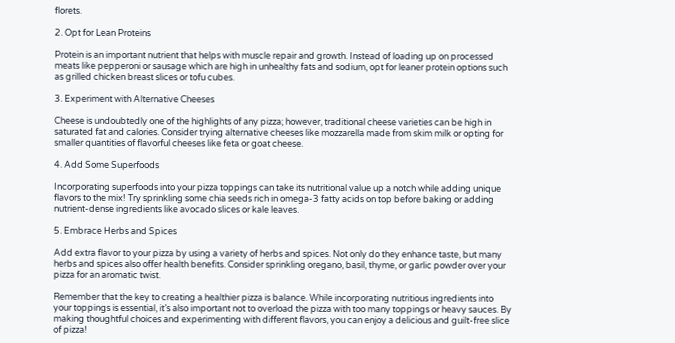florets.

2. Opt for Lean Proteins

Protein is an important nutrient that helps with muscle repair and growth. Instead of loading up on processed meats like pepperoni or sausage which are high in unhealthy fats and sodium, opt for leaner protein options such as grilled chicken breast slices or tofu cubes.

3. Experiment with Alternative Cheeses

Cheese is undoubtedly one of the highlights of any pizza; however, traditional cheese varieties can be high in saturated fat and calories. Consider trying alternative cheeses like mozzarella made from skim milk or opting for smaller quantities of flavorful cheeses like feta or goat cheese.

4. Add Some Superfoods

Incorporating superfoods into your pizza toppings can take its nutritional value up a notch while adding unique flavors to the mix! Try sprinkling some chia seeds rich in omega-3 fatty acids on top before baking or adding nutrient-dense ingredients like avocado slices or kale leaves.

5. Embrace Herbs and Spices

Add extra flavor to your pizza by using a variety of herbs and spices. Not only do they enhance taste, but many herbs and spices also offer health benefits. Consider sprinkling oregano, basil, thyme, or garlic powder over your pizza for an aromatic twist.

Remember that the key to creating a healthier pizza is balance. While incorporating nutritious ingredients into your toppings is essential, it’s also important not to overload the pizza with too many toppings or heavy sauces. By making thoughtful choices and experimenting with different flavors, you can enjoy a delicious and guilt-free slice of pizza!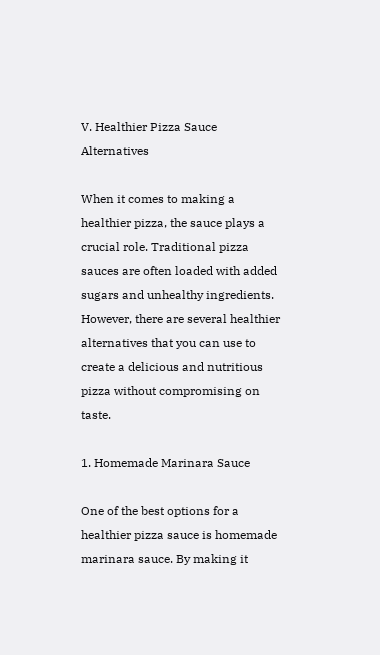V. Healthier Pizza Sauce Alternatives

When it comes to making a healthier pizza, the sauce plays a crucial role. Traditional pizza sauces are often loaded with added sugars and unhealthy ingredients. However, there are several healthier alternatives that you can use to create a delicious and nutritious pizza without compromising on taste.

1. Homemade Marinara Sauce

One of the best options for a healthier pizza sauce is homemade marinara sauce. By making it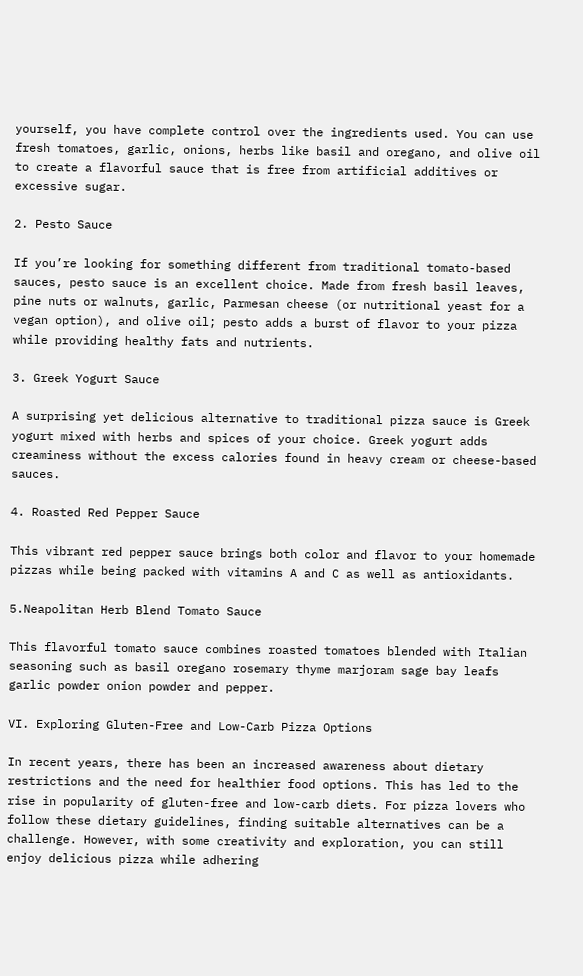yourself, you have complete control over the ingredients used. You can use fresh tomatoes, garlic, onions, herbs like basil and oregano, and olive oil to create a flavorful sauce that is free from artificial additives or excessive sugar.

2. Pesto Sauce

If you’re looking for something different from traditional tomato-based sauces, pesto sauce is an excellent choice. Made from fresh basil leaves, pine nuts or walnuts, garlic, Parmesan cheese (or nutritional yeast for a vegan option), and olive oil; pesto adds a burst of flavor to your pizza while providing healthy fats and nutrients.

3. Greek Yogurt Sauce

A surprising yet delicious alternative to traditional pizza sauce is Greek yogurt mixed with herbs and spices of your choice. Greek yogurt adds creaminess without the excess calories found in heavy cream or cheese-based sauces.

4. Roasted Red Pepper Sauce

This vibrant red pepper sauce brings both color and flavor to your homemade pizzas while being packed with vitamins A and C as well as antioxidants.

5.Neapolitan Herb Blend Tomato Sauce

This flavorful tomato sauce combines roasted tomatoes blended with Italian seasoning such as basil oregano rosemary thyme marjoram sage bay leafs garlic powder onion powder and pepper.

VI. Exploring Gluten-Free and Low-Carb Pizza Options

In recent years, there has been an increased awareness about dietary restrictions and the need for healthier food options. This has led to the rise in popularity of gluten-free and low-carb diets. For pizza lovers who follow these dietary guidelines, finding suitable alternatives can be a challenge. However, with some creativity and exploration, you can still enjoy delicious pizza while adhering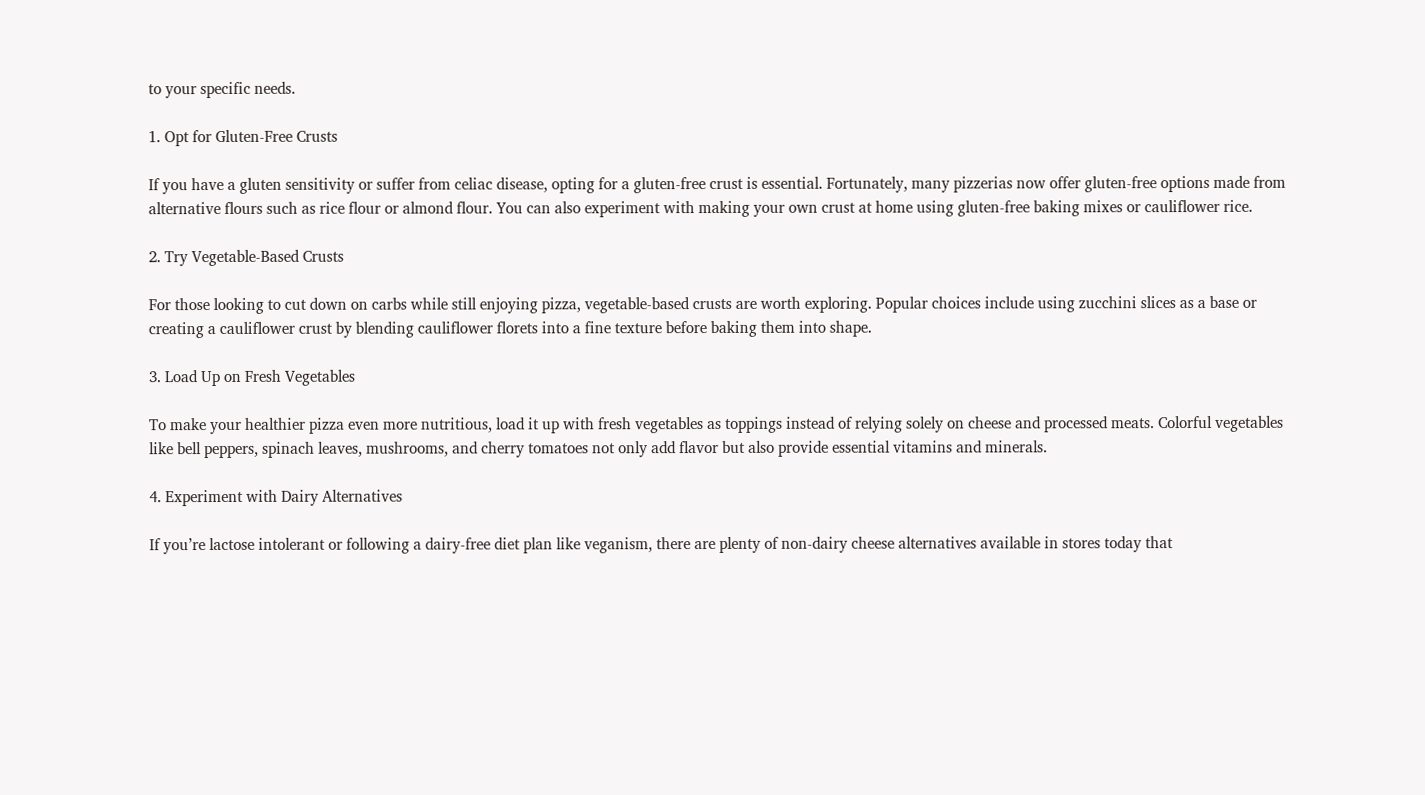to your specific needs.

1. Opt for Gluten-Free Crusts

If you have a gluten sensitivity or suffer from celiac disease, opting for a gluten-free crust is essential. Fortunately, many pizzerias now offer gluten-free options made from alternative flours such as rice flour or almond flour. You can also experiment with making your own crust at home using gluten-free baking mixes or cauliflower rice.

2. Try Vegetable-Based Crusts

For those looking to cut down on carbs while still enjoying pizza, vegetable-based crusts are worth exploring. Popular choices include using zucchini slices as a base or creating a cauliflower crust by blending cauliflower florets into a fine texture before baking them into shape.

3. Load Up on Fresh Vegetables

To make your healthier pizza even more nutritious, load it up with fresh vegetables as toppings instead of relying solely on cheese and processed meats. Colorful vegetables like bell peppers, spinach leaves, mushrooms, and cherry tomatoes not only add flavor but also provide essential vitamins and minerals.

4. Experiment with Dairy Alternatives

If you’re lactose intolerant or following a dairy-free diet plan like veganism, there are plenty of non-dairy cheese alternatives available in stores today that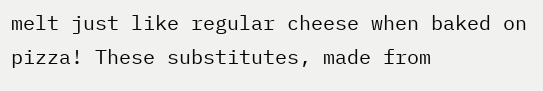melt just like regular cheese when baked on pizza! These substitutes, made from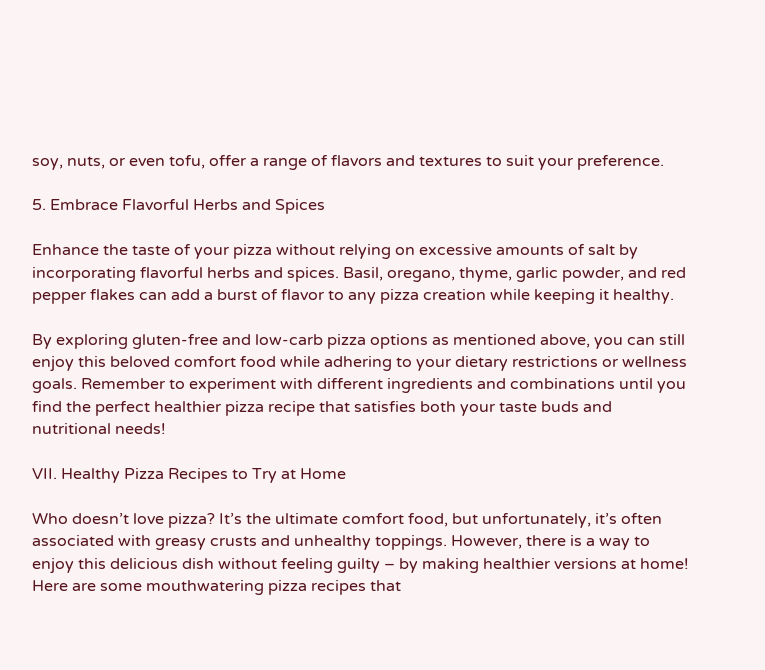soy, nuts, or even tofu, offer a range of flavors and textures to suit your preference.

5. Embrace Flavorful Herbs and Spices

Enhance the taste of your pizza without relying on excessive amounts of salt by incorporating flavorful herbs and spices. Basil, oregano, thyme, garlic powder, and red pepper flakes can add a burst of flavor to any pizza creation while keeping it healthy.

By exploring gluten-free and low-carb pizza options as mentioned above, you can still enjoy this beloved comfort food while adhering to your dietary restrictions or wellness goals. Remember to experiment with different ingredients and combinations until you find the perfect healthier pizza recipe that satisfies both your taste buds and nutritional needs!

VII. Healthy Pizza Recipes to Try at Home

Who doesn’t love pizza? It’s the ultimate comfort food, but unfortunately, it’s often associated with greasy crusts and unhealthy toppings. However, there is a way to enjoy this delicious dish without feeling guilty – by making healthier versions at home! Here are some mouthwatering pizza recipes that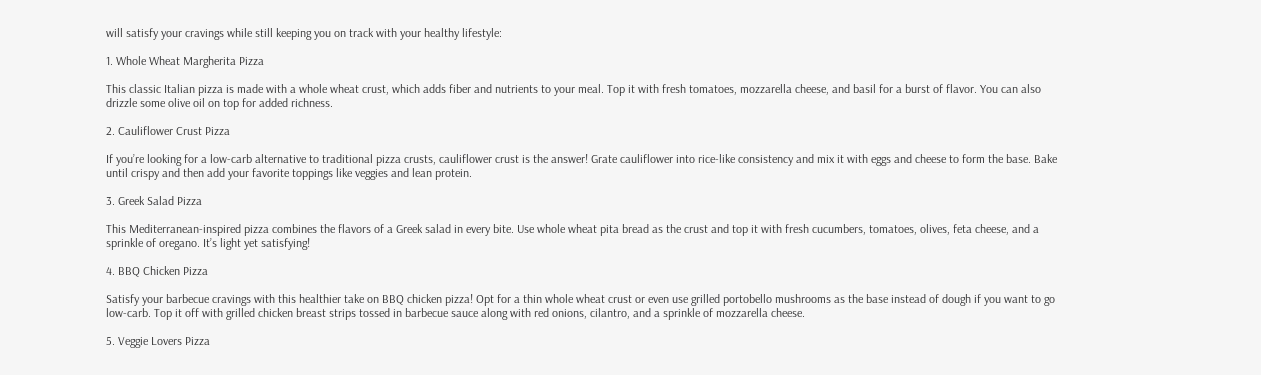will satisfy your cravings while still keeping you on track with your healthy lifestyle:

1. Whole Wheat Margherita Pizza

This classic Italian pizza is made with a whole wheat crust, which adds fiber and nutrients to your meal. Top it with fresh tomatoes, mozzarella cheese, and basil for a burst of flavor. You can also drizzle some olive oil on top for added richness.

2. Cauliflower Crust Pizza

If you’re looking for a low-carb alternative to traditional pizza crusts, cauliflower crust is the answer! Grate cauliflower into rice-like consistency and mix it with eggs and cheese to form the base. Bake until crispy and then add your favorite toppings like veggies and lean protein.

3. Greek Salad Pizza

This Mediterranean-inspired pizza combines the flavors of a Greek salad in every bite. Use whole wheat pita bread as the crust and top it with fresh cucumbers, tomatoes, olives, feta cheese, and a sprinkle of oregano. It’s light yet satisfying!

4. BBQ Chicken Pizza

Satisfy your barbecue cravings with this healthier take on BBQ chicken pizza! Opt for a thin whole wheat crust or even use grilled portobello mushrooms as the base instead of dough if you want to go low-carb. Top it off with grilled chicken breast strips tossed in barbecue sauce along with red onions, cilantro, and a sprinkle of mozzarella cheese.

5. Veggie Lovers Pizza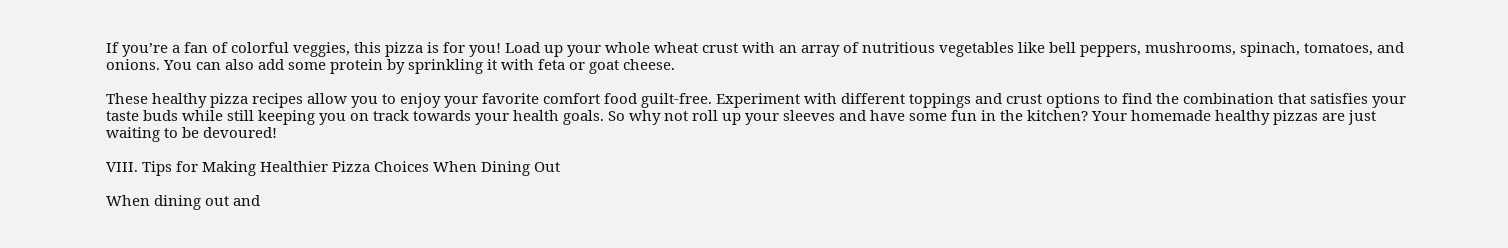If you’re a fan of colorful veggies, this pizza is for you! Load up your whole wheat crust with an array of nutritious vegetables like bell peppers, mushrooms, spinach, tomatoes, and onions. You can also add some protein by sprinkling it with feta or goat cheese.

These healthy pizza recipes allow you to enjoy your favorite comfort food guilt-free. Experiment with different toppings and crust options to find the combination that satisfies your taste buds while still keeping you on track towards your health goals. So why not roll up your sleeves and have some fun in the kitchen? Your homemade healthy pizzas are just waiting to be devoured!

VIII. Tips for Making Healthier Pizza Choices When Dining Out

When dining out and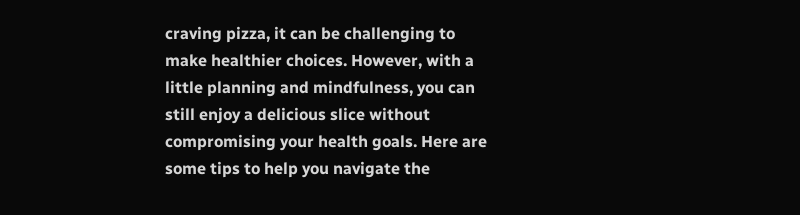craving pizza, it can be challenging to make healthier choices. However, with a little planning and mindfulness, you can still enjoy a delicious slice without compromising your health goals. Here are some tips to help you navigate the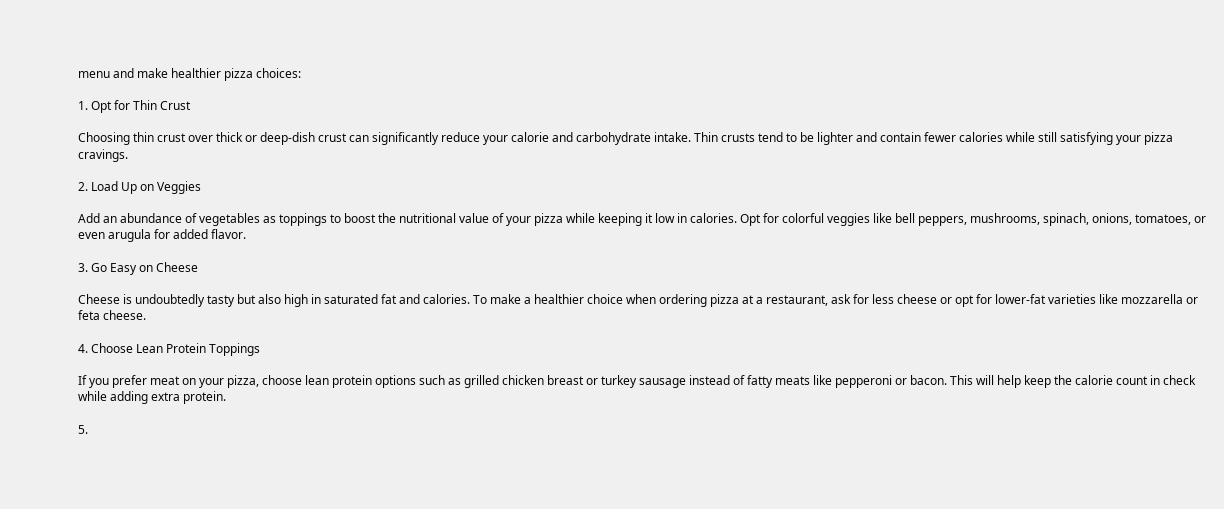menu and make healthier pizza choices:

1. Opt for Thin Crust

Choosing thin crust over thick or deep-dish crust can significantly reduce your calorie and carbohydrate intake. Thin crusts tend to be lighter and contain fewer calories while still satisfying your pizza cravings.

2. Load Up on Veggies

Add an abundance of vegetables as toppings to boost the nutritional value of your pizza while keeping it low in calories. Opt for colorful veggies like bell peppers, mushrooms, spinach, onions, tomatoes, or even arugula for added flavor.

3. Go Easy on Cheese

Cheese is undoubtedly tasty but also high in saturated fat and calories. To make a healthier choice when ordering pizza at a restaurant, ask for less cheese or opt for lower-fat varieties like mozzarella or feta cheese.

4. Choose Lean Protein Toppings

If you prefer meat on your pizza, choose lean protein options such as grilled chicken breast or turkey sausage instead of fatty meats like pepperoni or bacon. This will help keep the calorie count in check while adding extra protein.

5.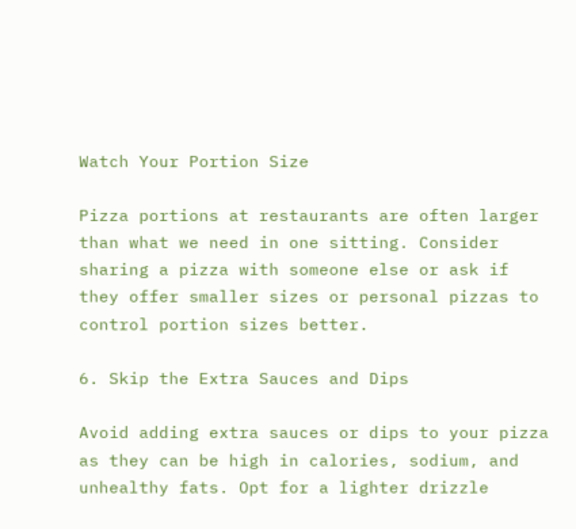Watch Your Portion Size

Pizza portions at restaurants are often larger than what we need in one sitting. Consider sharing a pizza with someone else or ask if they offer smaller sizes or personal pizzas to control portion sizes better.

6. Skip the Extra Sauces and Dips

Avoid adding extra sauces or dips to your pizza as they can be high in calories, sodium, and unhealthy fats. Opt for a lighter drizzle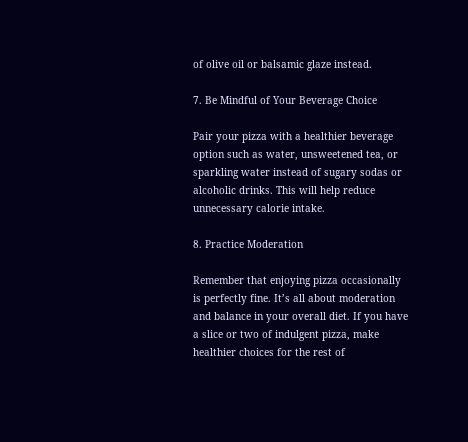of olive oil or balsamic glaze instead.

7. Be Mindful of Your Beverage Choice

Pair your pizza with a healthier beverage option such as water, unsweetened tea, or sparkling water instead of sugary sodas or alcoholic drinks. This will help reduce unnecessary calorie intake.

8. Practice Moderation

Remember that enjoying pizza occasionally is perfectly fine. It’s all about moderation and balance in your overall diet. If you have a slice or two of indulgent pizza, make healthier choices for the rest of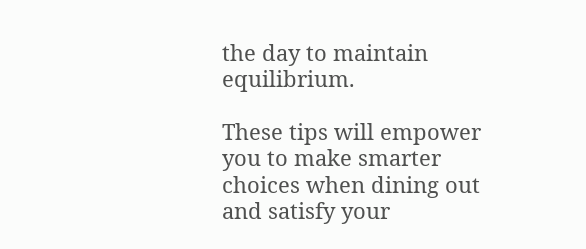the day to maintain equilibrium.

These tips will empower you to make smarter choices when dining out and satisfy your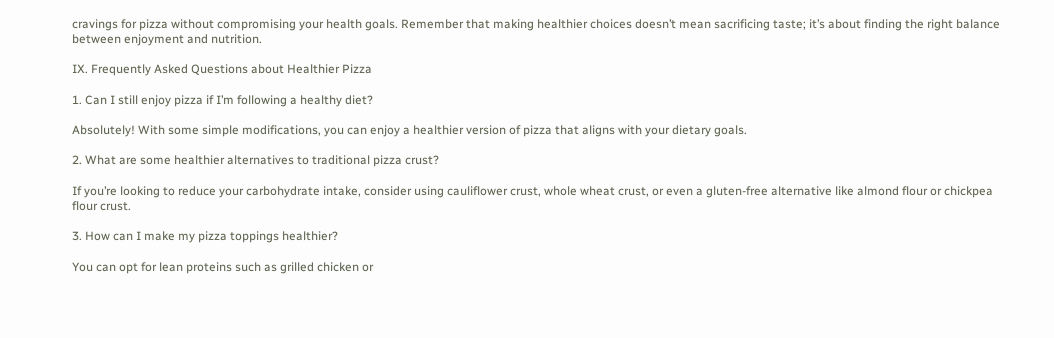cravings for pizza without compromising your health goals. Remember that making healthier choices doesn’t mean sacrificing taste; it’s about finding the right balance between enjoyment and nutrition.

IX. Frequently Asked Questions about Healthier Pizza

1. Can I still enjoy pizza if I’m following a healthy diet?

Absolutely! With some simple modifications, you can enjoy a healthier version of pizza that aligns with your dietary goals.

2. What are some healthier alternatives to traditional pizza crust?

If you’re looking to reduce your carbohydrate intake, consider using cauliflower crust, whole wheat crust, or even a gluten-free alternative like almond flour or chickpea flour crust.

3. How can I make my pizza toppings healthier?

You can opt for lean proteins such as grilled chicken or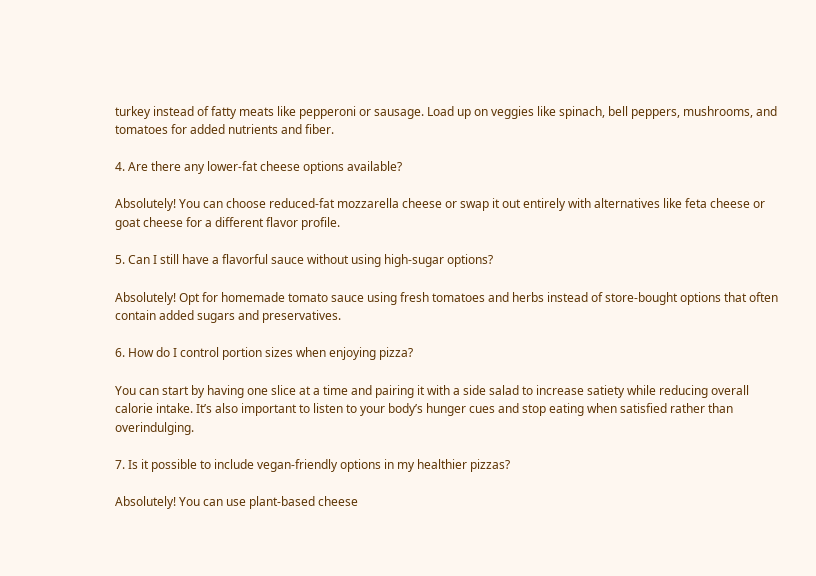turkey instead of fatty meats like pepperoni or sausage. Load up on veggies like spinach, bell peppers, mushrooms, and tomatoes for added nutrients and fiber.

4. Are there any lower-fat cheese options available?

Absolutely! You can choose reduced-fat mozzarella cheese or swap it out entirely with alternatives like feta cheese or goat cheese for a different flavor profile.

5. Can I still have a flavorful sauce without using high-sugar options?

Absolutely! Opt for homemade tomato sauce using fresh tomatoes and herbs instead of store-bought options that often contain added sugars and preservatives.

6. How do I control portion sizes when enjoying pizza?

You can start by having one slice at a time and pairing it with a side salad to increase satiety while reducing overall calorie intake. It’s also important to listen to your body’s hunger cues and stop eating when satisfied rather than overindulging.

7. Is it possible to include vegan-friendly options in my healthier pizzas?

Absolutely! You can use plant-based cheese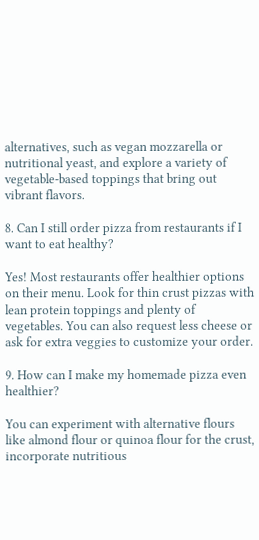alternatives, such as vegan mozzarella or nutritional yeast, and explore a variety of vegetable-based toppings that bring out vibrant flavors.

8. Can I still order pizza from restaurants if I want to eat healthy?

Yes! Most restaurants offer healthier options on their menu. Look for thin crust pizzas with lean protein toppings and plenty of vegetables. You can also request less cheese or ask for extra veggies to customize your order.

9. How can I make my homemade pizza even healthier?

You can experiment with alternative flours like almond flour or quinoa flour for the crust, incorporate nutritious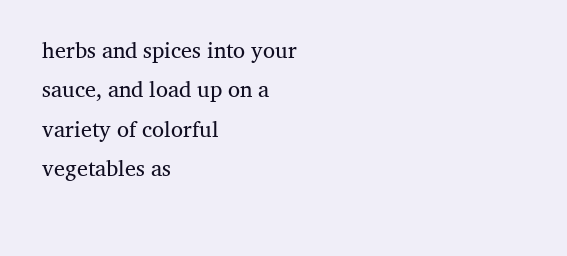herbs and spices into your sauce, and load up on a variety of colorful vegetables as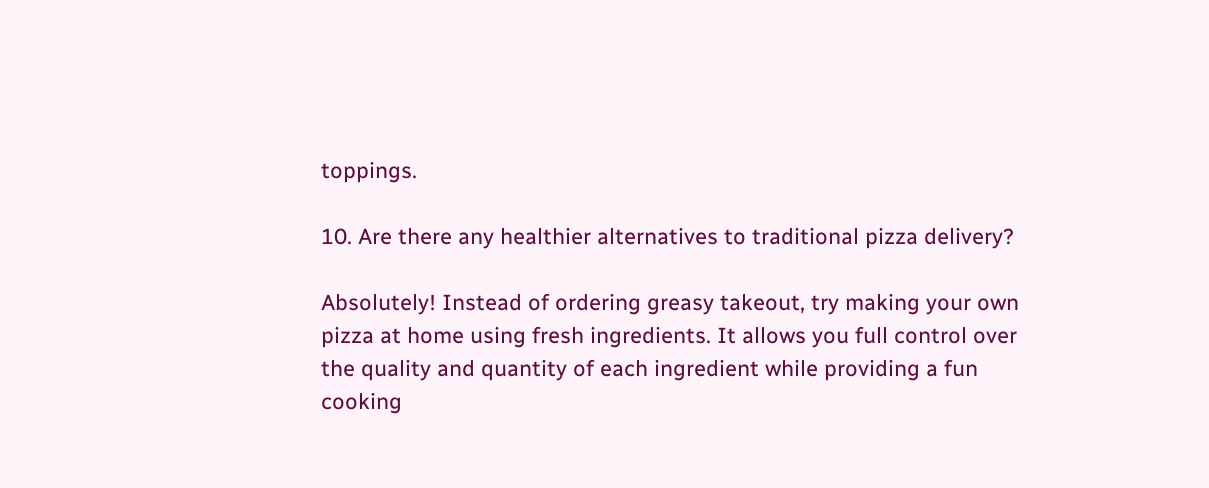toppings.

10. Are there any healthier alternatives to traditional pizza delivery?

Absolutely! Instead of ordering greasy takeout, try making your own pizza at home using fresh ingredients. It allows you full control over the quality and quantity of each ingredient while providing a fun cooking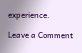experience.

Leave a Comment